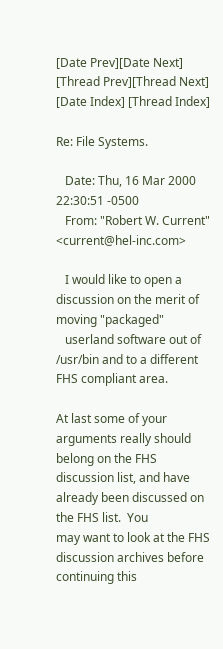[Date Prev][Date Next] [Thread Prev][Thread Next] [Date Index] [Thread Index]

Re: File Systems.

   Date: Thu, 16 Mar 2000 22:30:51 -0500
   From: "Robert W. Current" <current@hel-inc.com>

   I would like to open a discussion on the merit of moving "packaged"
   userland software out of /usr/bin and to a different FHS compliant area.

At last some of your arguments really should belong on the FHS
discussion list, and have already been discussed on the FHS list.  You
may want to look at the FHS discussion archives before continuing this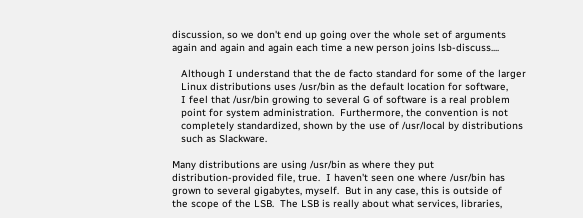discussion, so we don't end up going over the whole set of arguments
again and again and again each time a new person joins lsb-discuss....

   Although I understand that the de facto standard for some of the larger
   Linux distributions uses /usr/bin as the default location for software,
   I feel that /usr/bin growing to several G of software is a real problem
   point for system administration.  Furthermore, the convention is not
   completely standardized, shown by the use of /usr/local by distributions
   such as Slackware.

Many distributions are using /usr/bin as where they put
distribution-provided file, true.  I haven't seen one where /usr/bin has
grown to several gigabytes, myself.  But in any case, this is outside of
the scope of the LSB.  The LSB is really about what services, libraries,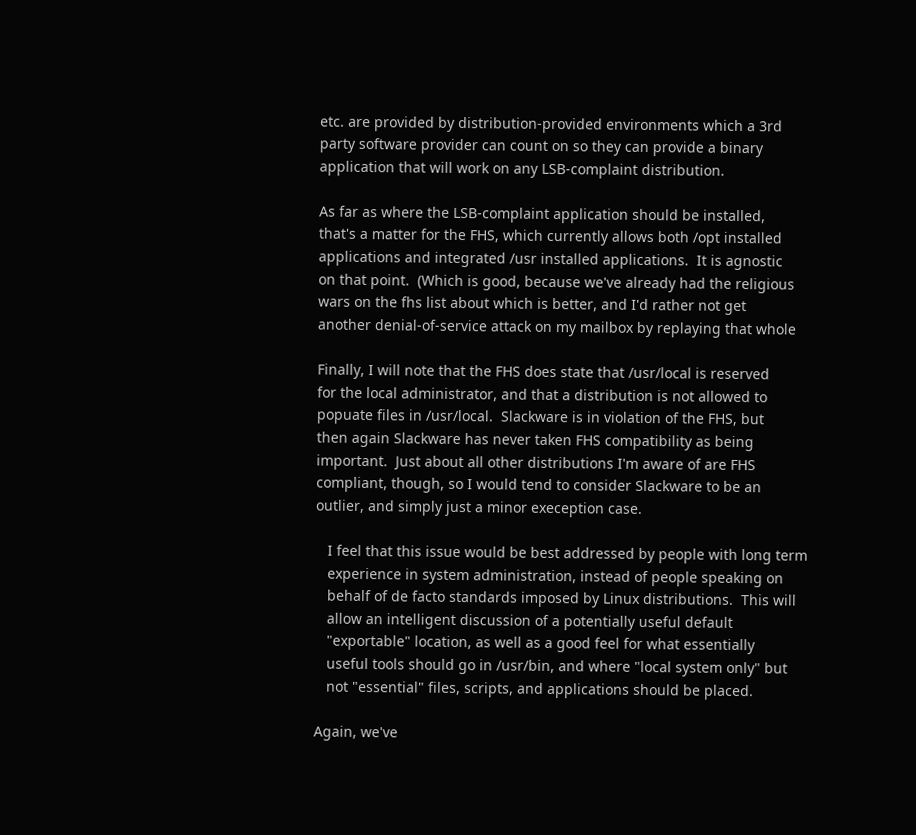etc. are provided by distribution-provided environments which a 3rd
party software provider can count on so they can provide a binary
application that will work on any LSB-complaint distribution.

As far as where the LSB-complaint application should be installed,
that's a matter for the FHS, which currently allows both /opt installed
applications and integrated /usr installed applications.  It is agnostic
on that point.  (Which is good, because we've already had the religious
wars on the fhs list about which is better, and I'd rather not get
another denial-of-service attack on my mailbox by replaying that whole

Finally, I will note that the FHS does state that /usr/local is reserved
for the local administrator, and that a distribution is not allowed to
popuate files in /usr/local.  Slackware is in violation of the FHS, but
then again Slackware has never taken FHS compatibility as being
important.  Just about all other distributions I'm aware of are FHS
compliant, though, so I would tend to consider Slackware to be an
outlier, and simply just a minor exeception case.

   I feel that this issue would be best addressed by people with long term
   experience in system administration, instead of people speaking on
   behalf of de facto standards imposed by Linux distributions.  This will
   allow an intelligent discussion of a potentially useful default
   "exportable" location, as well as a good feel for what essentially
   useful tools should go in /usr/bin, and where "local system only" but
   not "essential" files, scripts, and applications should be placed.

Again, we've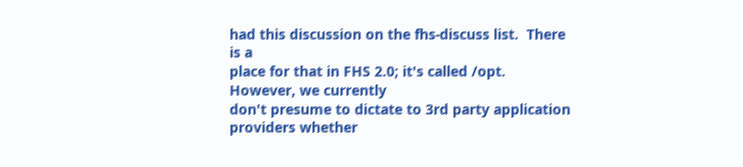had this discussion on the fhs-discuss list.  There is a
place for that in FHS 2.0; it's called /opt.  However, we currently
don't presume to dictate to 3rd party application providers whether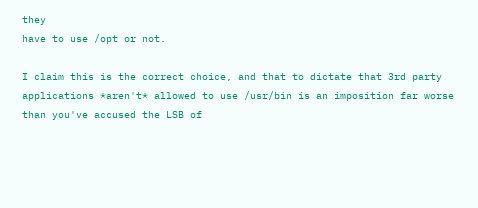they
have to use /opt or not.

I claim this is the correct choice, and that to dictate that 3rd party
applications *aren't* allowed to use /usr/bin is an imposition far worse
than you've accused the LSB of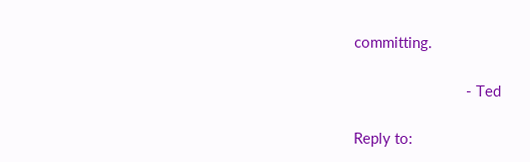committing.

                            - Ted

Reply to: